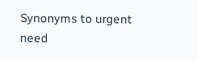Synonyms to urgent need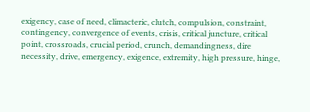exigency, case of need, climacteric, clutch, compulsion, constraint, contingency, convergence of events, crisis, critical juncture, critical point, crossroads, crucial period, crunch, demandingness, dire necessity, drive, emergency, exigence, extremity, high pressure, hinge,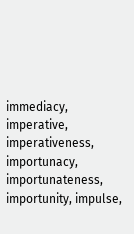immediacy, imperative, imperativeness, importunacy, importunateness, importunity, impulse,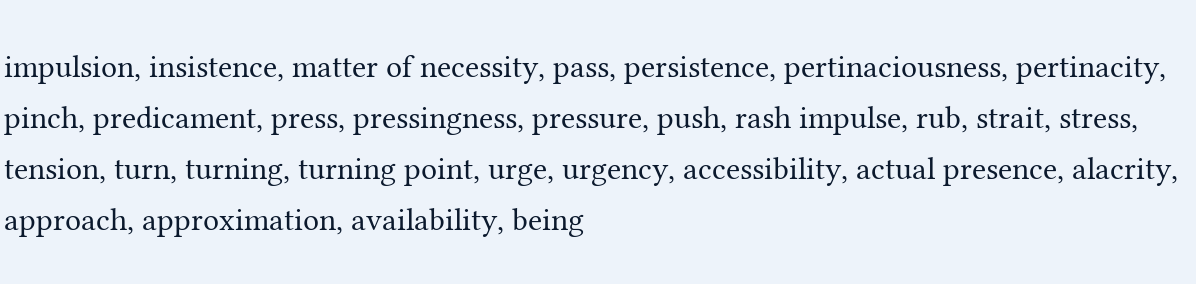impulsion, insistence, matter of necessity, pass, persistence, pertinaciousness, pertinacity, pinch, predicament, press, pressingness, pressure, push, rash impulse, rub, strait, stress, tension, turn, turning, turning point, urge, urgency, accessibility, actual presence, alacrity, approach, approximation, availability, being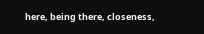here, being there, closeness,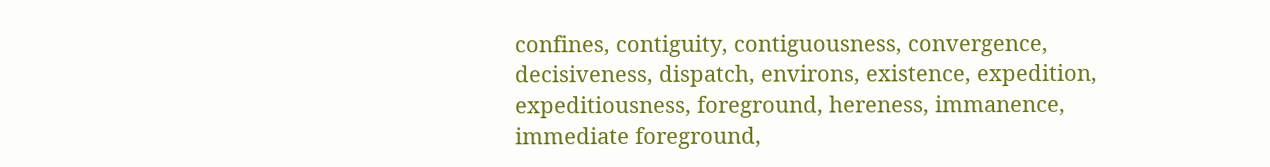confines, contiguity, contiguousness, convergence, decisiveness, dispatch, environs, existence, expedition, expeditiousness, foreground, hereness, immanence, immediate foreground,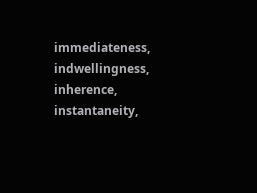immediateness, indwellingness, inherence, instantaneity,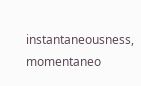instantaneousness, momentaneo